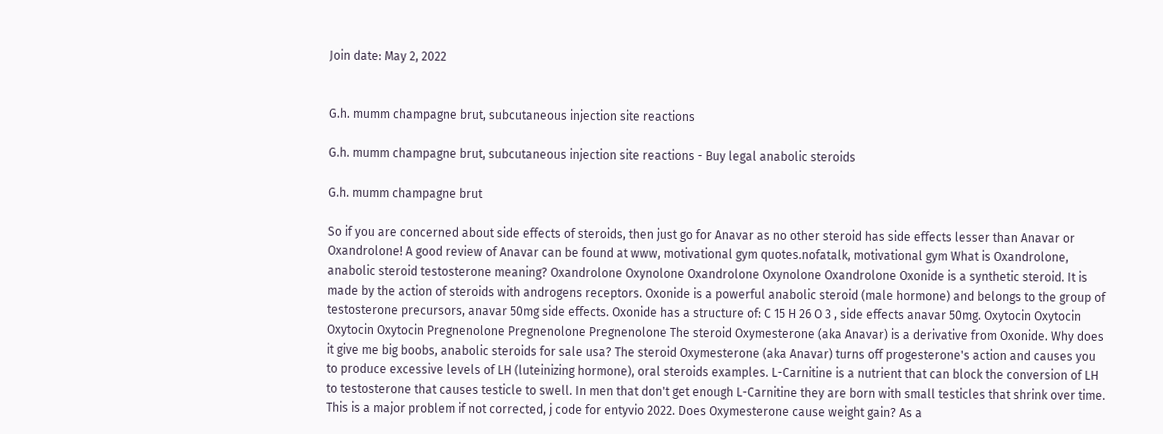Join date: May 2, 2022


G.h. mumm champagne brut, subcutaneous injection site reactions

G.h. mumm champagne brut, subcutaneous injection site reactions - Buy legal anabolic steroids

G.h. mumm champagne brut

So if you are concerned about side effects of steroids, then just go for Anavar as no other steroid has side effects lesser than Anavar or Oxandrolone! A good review of Anavar can be found at www, motivational gym quotes.nofatalk, motivational gym What is Oxandrolone, anabolic steroid testosterone meaning? Oxandrolone Oxynolone Oxandrolone Oxynolone Oxandrolone Oxonide is a synthetic steroid. It is made by the action of steroids with androgens receptors. Oxonide is a powerful anabolic steroid (male hormone) and belongs to the group of testosterone precursors, anavar 50mg side effects. Oxonide has a structure of: C 15 H 26 O 3 , side effects anavar 50mg. Oxytocin Oxytocin Oxytocin Oxytocin Pregnenolone Pregnenolone Pregnenolone The steroid Oxymesterone (aka Anavar) is a derivative from Oxonide. Why does it give me big boobs, anabolic steroids for sale usa? The steroid Oxymesterone (aka Anavar) turns off progesterone's action and causes you to produce excessive levels of LH (luteinizing hormone), oral steroids examples. L-Carnitine is a nutrient that can block the conversion of LH to testosterone that causes testicle to swell. In men that don't get enough L-Carnitine they are born with small testicles that shrink over time. This is a major problem if not corrected, j code for entyvio 2022. Does Oxymesterone cause weight gain? As a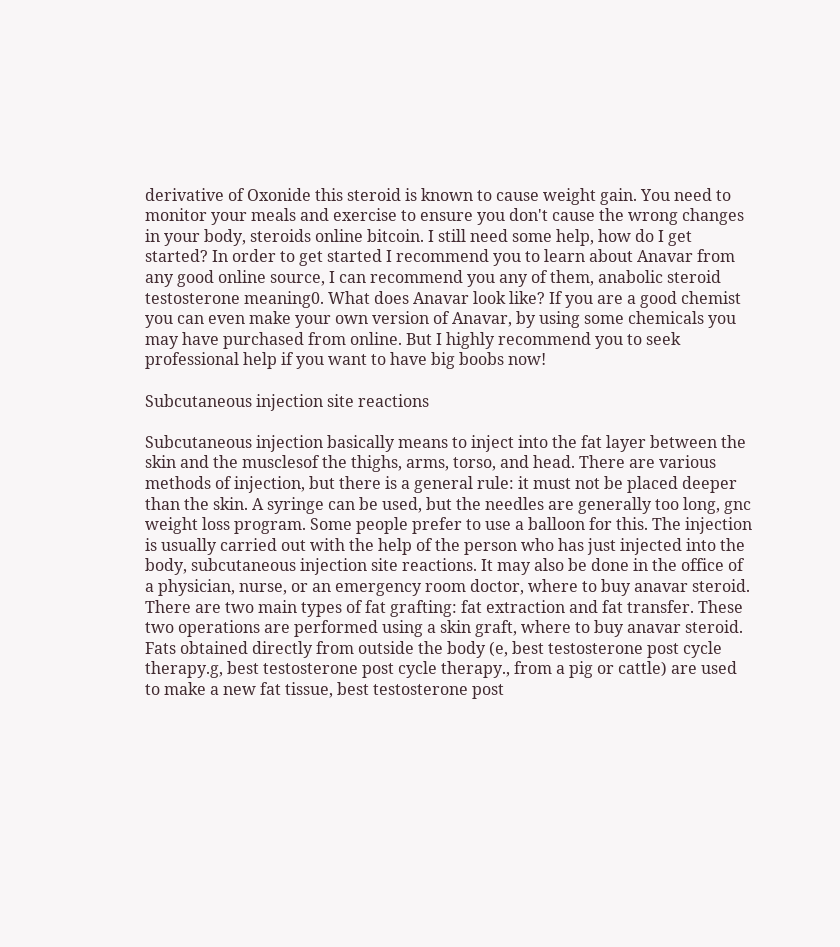derivative of Oxonide this steroid is known to cause weight gain. You need to monitor your meals and exercise to ensure you don't cause the wrong changes in your body, steroids online bitcoin. I still need some help, how do I get started? In order to get started I recommend you to learn about Anavar from any good online source, I can recommend you any of them, anabolic steroid testosterone meaning0. What does Anavar look like? If you are a good chemist you can even make your own version of Anavar, by using some chemicals you may have purchased from online. But I highly recommend you to seek professional help if you want to have big boobs now!

Subcutaneous injection site reactions

Subcutaneous injection basically means to inject into the fat layer between the skin and the musclesof the thighs, arms, torso, and head. There are various methods of injection, but there is a general rule: it must not be placed deeper than the skin. A syringe can be used, but the needles are generally too long, gnc weight loss program. Some people prefer to use a balloon for this. The injection is usually carried out with the help of the person who has just injected into the body, subcutaneous injection site reactions. It may also be done in the office of a physician, nurse, or an emergency room doctor, where to buy anavar steroid. There are two main types of fat grafting: fat extraction and fat transfer. These two operations are performed using a skin graft, where to buy anavar steroid. Fats obtained directly from outside the body (e, best testosterone post cycle therapy.g, best testosterone post cycle therapy., from a pig or cattle) are used to make a new fat tissue, best testosterone post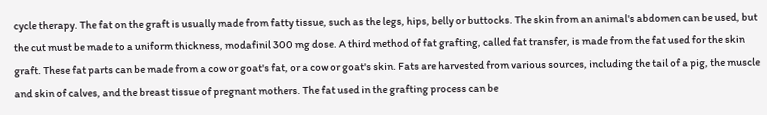cycle therapy. The fat on the graft is usually made from fatty tissue, such as the legs, hips, belly or buttocks. The skin from an animal's abdomen can be used, but the cut must be made to a uniform thickness, modafinil 300 mg dose. A third method of fat grafting, called fat transfer, is made from the fat used for the skin graft. These fat parts can be made from a cow or goat's fat, or a cow or goat's skin. Fats are harvested from various sources, including the tail of a pig, the muscle and skin of calves, and the breast tissue of pregnant mothers. The fat used in the grafting process can be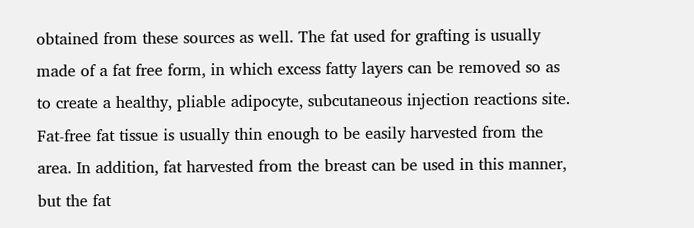obtained from these sources as well. The fat used for grafting is usually made of a fat free form, in which excess fatty layers can be removed so as to create a healthy, pliable adipocyte, subcutaneous injection reactions site. Fat-free fat tissue is usually thin enough to be easily harvested from the area. In addition, fat harvested from the breast can be used in this manner, but the fat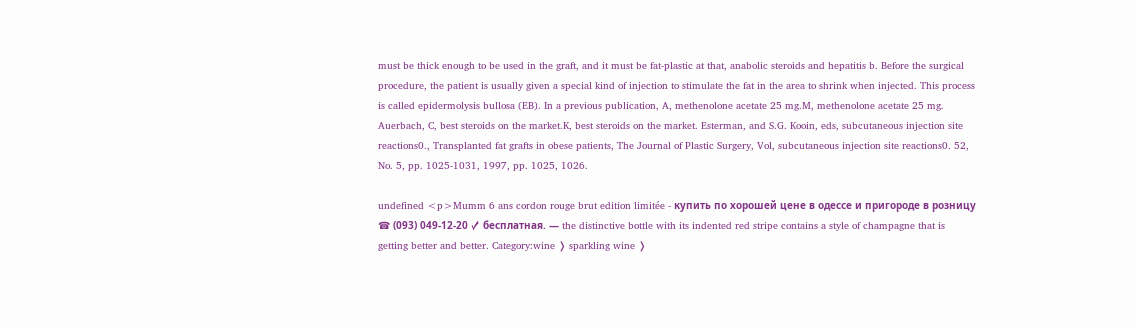must be thick enough to be used in the graft, and it must be fat-plastic at that, anabolic steroids and hepatitis b. Before the surgical procedure, the patient is usually given a special kind of injection to stimulate the fat in the area to shrink when injected. This process is called epidermolysis bullosa (EB). In a previous publication, A, methenolone acetate 25 mg.M, methenolone acetate 25 mg. Auerbach, C, best steroids on the market.K, best steroids on the market. Esterman, and S.G. Kooin, eds, subcutaneous injection site reactions0., Transplanted fat grafts in obese patients, The Journal of Plastic Surgery, Vol, subcutaneous injection site reactions0. 52, No. 5, pp. 1025-1031, 1997, pp. 1025, 1026.

undefined <p>Mumm 6 ans cordon rouge brut edition limitée - купить по хорошей цене в одессе и пригороде в розницу ☎ (093) 049-12-20 ✓ бесплатная. — the distinctive bottle with its indented red stripe contains a style of champagne that is getting better and better. Category:wine ❭ sparkling wine ❭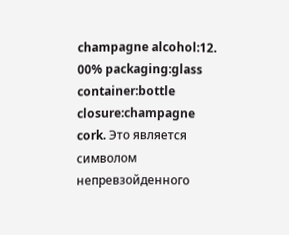champagne alcohol:12. 00% packaging:glass container:bottle closure:champagne cork. Это является символом непревзойденного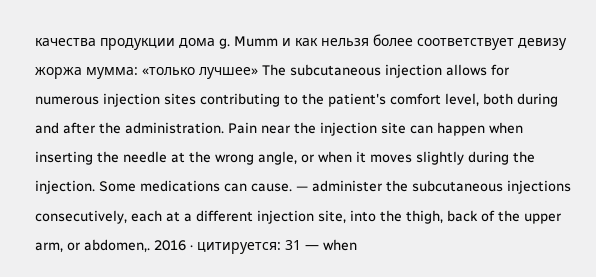качества продукции дома g. Mumm и как нельзя более соответствует девизу жоржа мумма: «только лучшее» The subcutaneous injection allows for numerous injection sites contributing to the patient's comfort level, both during and after the administration. Pain near the injection site can happen when inserting the needle at the wrong angle, or when it moves slightly during the injection. Some medications can cause. — administer the subcutaneous injections consecutively, each at a different injection site, into the thigh, back of the upper arm, or abdomen,. 2016 · цитируется: 31 — when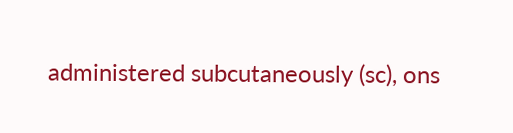administered subcutaneously (sc), ons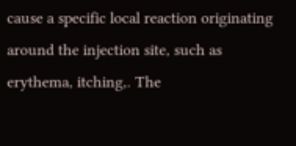cause a specific local reaction originating around the injection site, such as erythema, itching,. The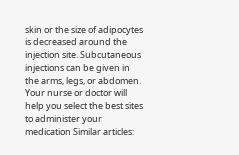skin or the size of adipocytes is decreased around the injection site. Subcutaneous injections can be given in the arms, legs, or abdomen. Your nurse or doctor will help you select the best sites to administer your medication Similar articles: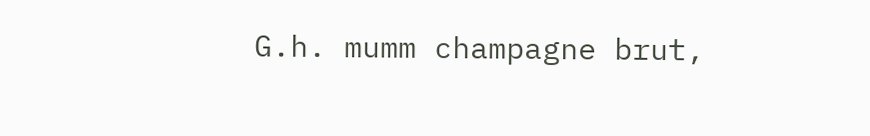G.h. mumm champagne brut,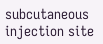subcutaneous injection site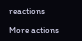reactions

More actions